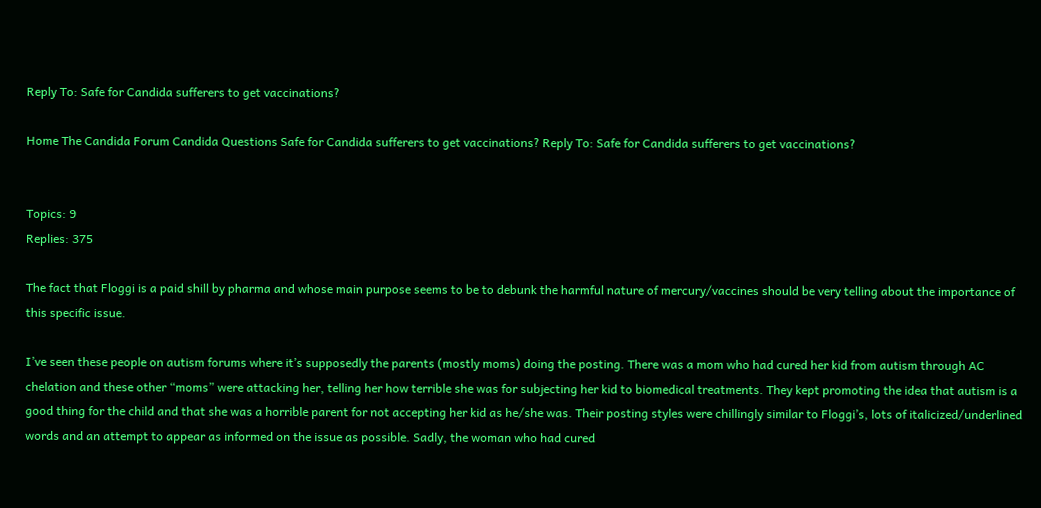Reply To: Safe for Candida sufferers to get vaccinations?

Home The Candida Forum Candida Questions Safe for Candida sufferers to get vaccinations? Reply To: Safe for Candida sufferers to get vaccinations?


Topics: 9
Replies: 375

The fact that Floggi is a paid shill by pharma and whose main purpose seems to be to debunk the harmful nature of mercury/vaccines should be very telling about the importance of this specific issue.

I’ve seen these people on autism forums where it’s supposedly the parents (mostly moms) doing the posting. There was a mom who had cured her kid from autism through AC chelation and these other “moms” were attacking her, telling her how terrible she was for subjecting her kid to biomedical treatments. They kept promoting the idea that autism is a good thing for the child and that she was a horrible parent for not accepting her kid as he/she was. Their posting styles were chillingly similar to Floggi’s, lots of italicized/underlined words and an attempt to appear as informed on the issue as possible. Sadly, the woman who had cured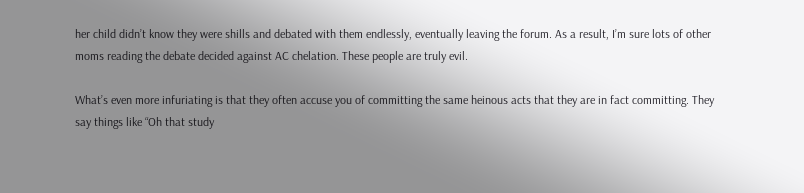her child didn’t know they were shills and debated with them endlessly, eventually leaving the forum. As a result, I’m sure lots of other moms reading the debate decided against AC chelation. These people are truly evil.

What’s even more infuriating is that they often accuse you of committing the same heinous acts that they are in fact committing. They say things like “Oh that study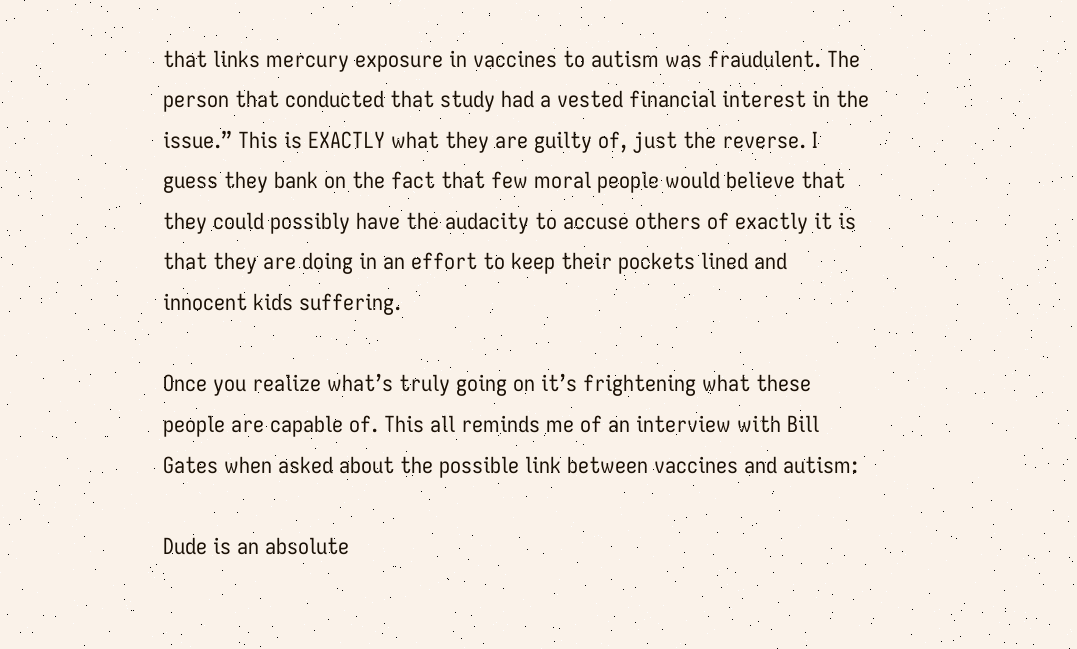that links mercury exposure in vaccines to autism was fraudulent. The person that conducted that study had a vested financial interest in the issue.” This is EXACTLY what they are guilty of, just the reverse. I guess they bank on the fact that few moral people would believe that they could possibly have the audacity to accuse others of exactly it is that they are doing in an effort to keep their pockets lined and innocent kids suffering.

Once you realize what’s truly going on it’s frightening what these people are capable of. This all reminds me of an interview with Bill Gates when asked about the possible link between vaccines and autism:

Dude is an absolute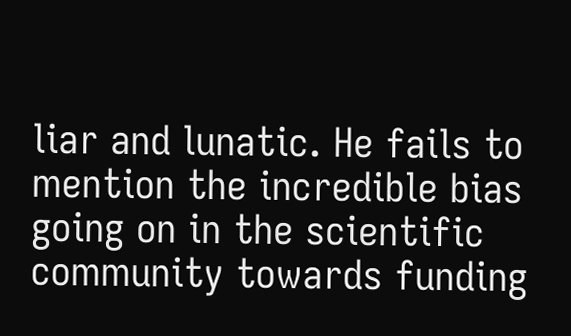liar and lunatic. He fails to mention the incredible bias going on in the scientific community towards funding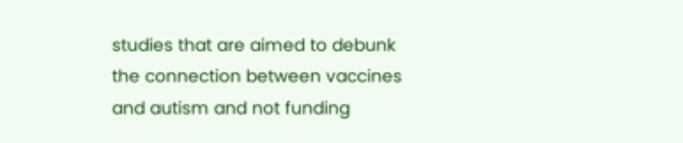studies that are aimed to debunk the connection between vaccines and autism and not funding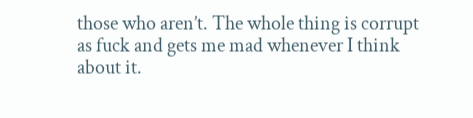those who aren’t. The whole thing is corrupt as fuck and gets me mad whenever I think about it.